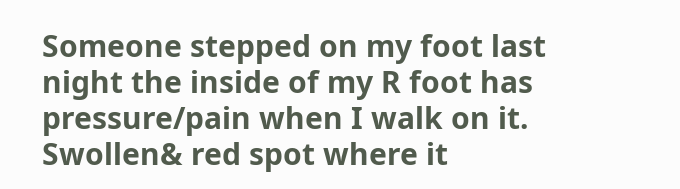Someone stepped on my foot last night the inside of my R foot has pressure/pain when I walk on it. Swollen& red spot where it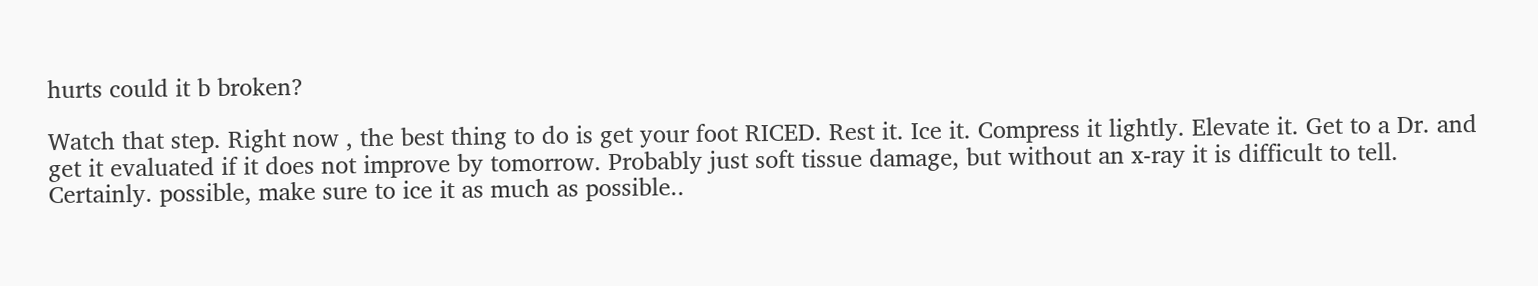hurts could it b broken?

Watch that step. Right now , the best thing to do is get your foot RICED. Rest it. Ice it. Compress it lightly. Elevate it. Get to a Dr. and get it evaluated if it does not improve by tomorrow. Probably just soft tissue damage, but without an x-ray it is difficult to tell.
Certainly. possible, make sure to ice it as much as possible..